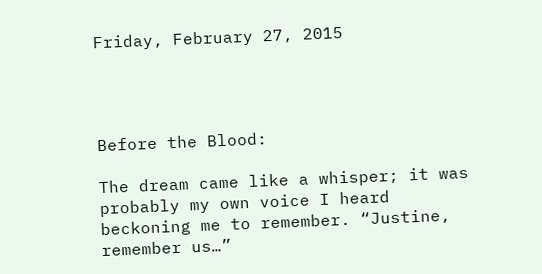Friday, February 27, 2015




Before the Blood:

The dream came like a whisper; it was probably my own voice I heard beckoning me to remember. “Justine, remember us…”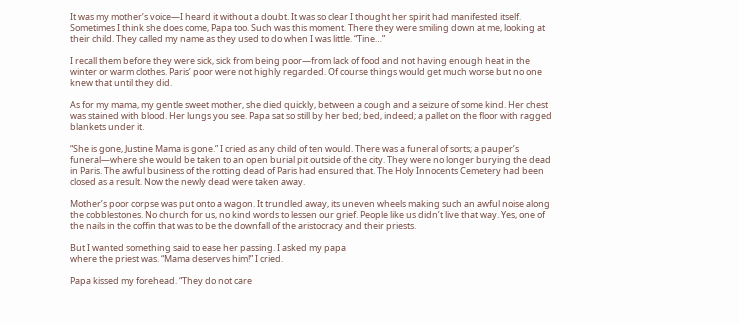It was my mother’s voice—I heard it without a doubt. It was so clear I thought her spirit had manifested itself. Sometimes I think she does come, Papa too. Such was this moment. There they were smiling down at me, looking at their child. They called my name as they used to do when I was little. “Tine…”

I recall them before they were sick, sick from being poor—from lack of food and not having enough heat in the winter or warm clothes. Paris’ poor were not highly regarded. Of course things would get much worse but no one knew that until they did.

As for my mama, my gentle sweet mother, she died quickly, between a cough and a seizure of some kind. Her chest was stained with blood. Her lungs you see. Papa sat so still by her bed; bed, indeed; a pallet on the floor with ragged blankets under it.

“She is gone, Justine Mama is gone.” I cried as any child of ten would. There was a funeral of sorts; a pauper’s funeral—where she would be taken to an open burial pit outside of the city. They were no longer burying the dead in Paris. The awful business of the rotting dead of Paris had ensured that. The Holy Innocents Cemetery had been closed as a result. Now the newly dead were taken away.

Mother’s poor corpse was put onto a wagon. It trundled away, its uneven wheels making such an awful noise along the cobblestones. No church for us, no kind words to lessen our grief. People like us didn’t live that way. Yes, one of the nails in the coffin that was to be the downfall of the aristocracy and their priests.

But I wanted something said to ease her passing. I asked my papa
where the priest was. “Mama deserves him!” I cried.

Papa kissed my forehead. “They do not care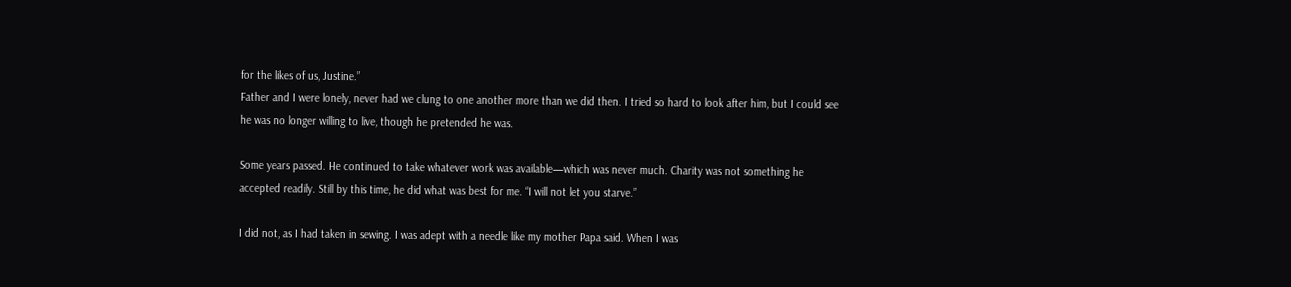for the likes of us, Justine.”
Father and I were lonely, never had we clung to one another more than we did then. I tried so hard to look after him, but I could see he was no longer willing to live, though he pretended he was.

Some years passed. He continued to take whatever work was available—which was never much. Charity was not something he accepted readily. Still by this time, he did what was best for me. “I will not let you starve.”

I did not, as I had taken in sewing. I was adept with a needle like my mother Papa said. When I was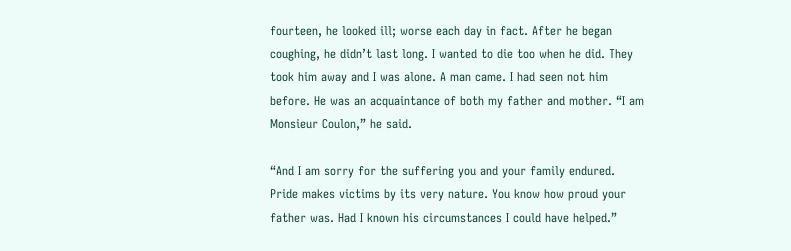fourteen, he looked ill; worse each day in fact. After he began coughing, he didn’t last long. I wanted to die too when he did. They took him away and I was alone. A man came. I had seen not him before. He was an acquaintance of both my father and mother. “I am Monsieur Coulon,” he said.

“And I am sorry for the suffering you and your family endured. Pride makes victims by its very nature. You know how proud your father was. Had I known his circumstances I could have helped.”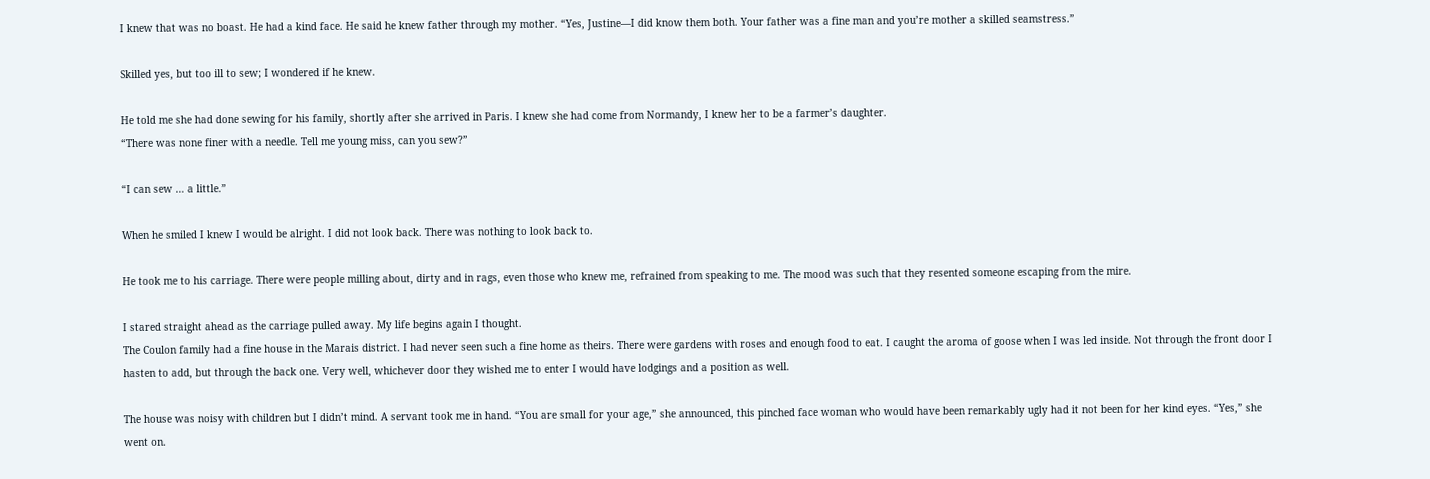I knew that was no boast. He had a kind face. He said he knew father through my mother. “Yes, Justine—I did know them both. Your father was a fine man and you’re mother a skilled seamstress.”

Skilled yes, but too ill to sew; I wondered if he knew.

He told me she had done sewing for his family, shortly after she arrived in Paris. I knew she had come from Normandy, I knew her to be a farmer’s daughter.
“There was none finer with a needle. Tell me young miss, can you sew?”

“I can sew … a little.”

When he smiled I knew I would be alright. I did not look back. There was nothing to look back to.

He took me to his carriage. There were people milling about, dirty and in rags, even those who knew me, refrained from speaking to me. The mood was such that they resented someone escaping from the mire.

I stared straight ahead as the carriage pulled away. My life begins again I thought.
The Coulon family had a fine house in the Marais district. I had never seen such a fine home as theirs. There were gardens with roses and enough food to eat. I caught the aroma of goose when I was led inside. Not through the front door I hasten to add, but through the back one. Very well, whichever door they wished me to enter I would have lodgings and a position as well.

The house was noisy with children but I didn’t mind. A servant took me in hand. “You are small for your age,” she announced, this pinched face woman who would have been remarkably ugly had it not been for her kind eyes. “Yes,” she went on.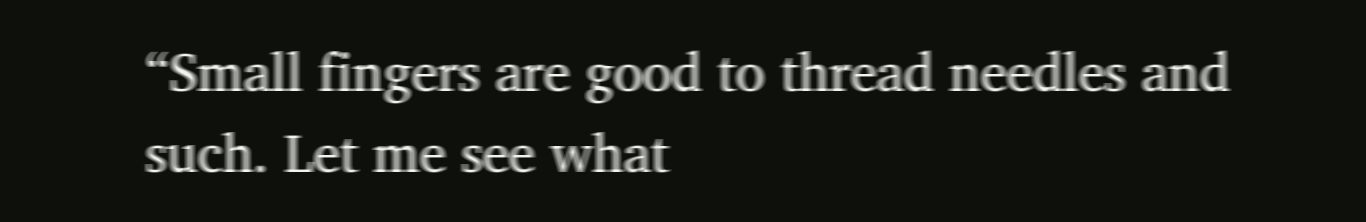“Small fingers are good to thread needles and such. Let me see what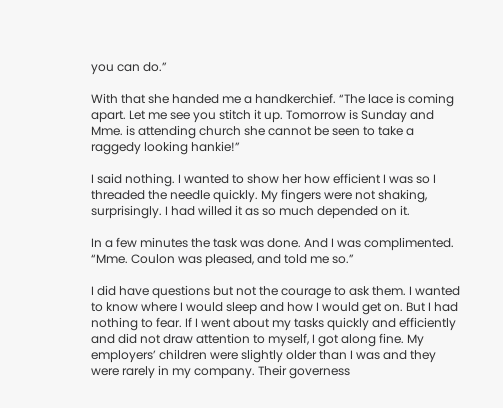you can do.”

With that she handed me a handkerchief. “The lace is coming apart. Let me see you stitch it up. Tomorrow is Sunday and Mme. is attending church she cannot be seen to take a raggedy looking hankie!”

I said nothing. I wanted to show her how efficient I was so I threaded the needle quickly. My fingers were not shaking, surprisingly. I had willed it as so much depended on it.

In a few minutes the task was done. And I was complimented. “Mme. Coulon was pleased, and told me so.”

I did have questions but not the courage to ask them. I wanted to know where I would sleep and how I would get on. But I had nothing to fear. If I went about my tasks quickly and efficiently and did not draw attention to myself, I got along fine. My employers’ children were slightly older than I was and they were rarely in my company. Their governess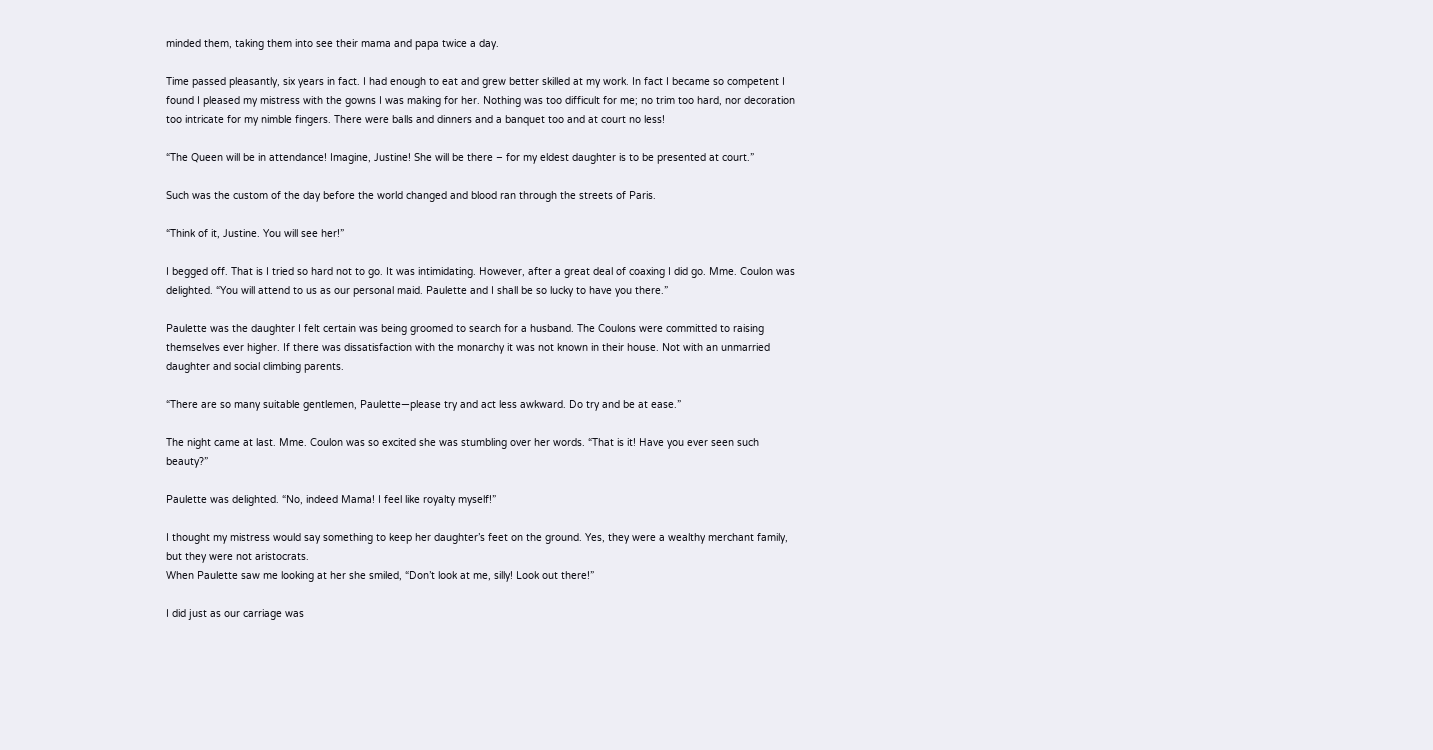minded them, taking them into see their mama and papa twice a day.

Time passed pleasantly, six years in fact. I had enough to eat and grew better skilled at my work. In fact I became so competent I found I pleased my mistress with the gowns I was making for her. Nothing was too difficult for me; no trim too hard, nor decoration too intricate for my nimble fingers. There were balls and dinners and a banquet too and at court no less!

“The Queen will be in attendance! Imagine, Justine! She will be there – for my eldest daughter is to be presented at court.”

Such was the custom of the day before the world changed and blood ran through the streets of Paris.

“Think of it, Justine. You will see her!”

I begged off. That is I tried so hard not to go. It was intimidating. However, after a great deal of coaxing I did go. Mme. Coulon was delighted. “You will attend to us as our personal maid. Paulette and I shall be so lucky to have you there.”

Paulette was the daughter I felt certain was being groomed to search for a husband. The Coulons were committed to raising themselves ever higher. If there was dissatisfaction with the monarchy it was not known in their house. Not with an unmarried daughter and social climbing parents.

“There are so many suitable gentlemen, Paulette—please try and act less awkward. Do try and be at ease.”

The night came at last. Mme. Coulon was so excited she was stumbling over her words. “That is it! Have you ever seen such beauty?”

Paulette was delighted. “No, indeed Mama! I feel like royalty myself!”

I thought my mistress would say something to keep her daughter’s feet on the ground. Yes, they were a wealthy merchant family, but they were not aristocrats.
When Paulette saw me looking at her she smiled, “Don’t look at me, silly! Look out there!”

I did just as our carriage was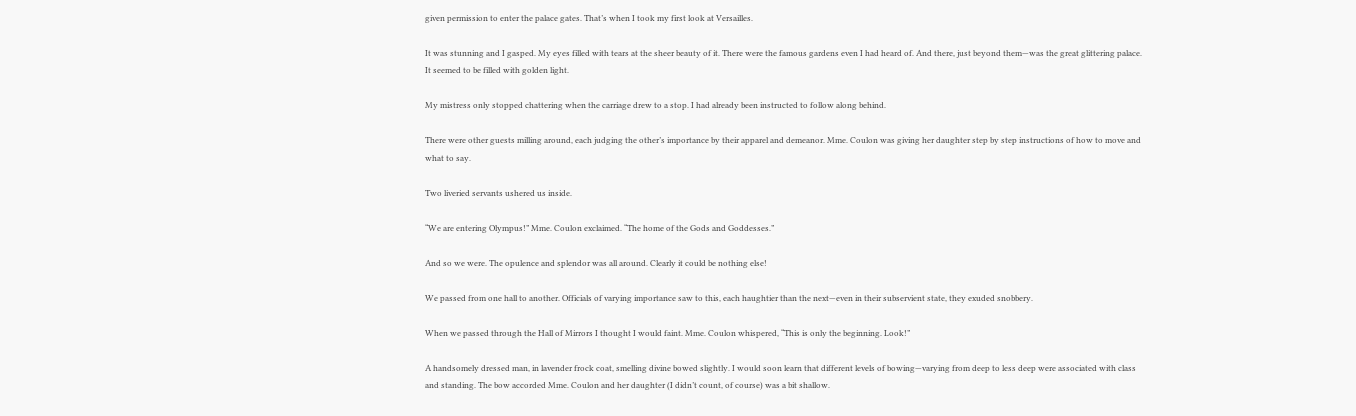given permission to enter the palace gates. That’s when I took my first look at Versailles.

It was stunning and I gasped. My eyes filled with tears at the sheer beauty of it. There were the famous gardens even I had heard of. And there, just beyond them—was the great glittering palace. It seemed to be filled with golden light.

My mistress only stopped chattering when the carriage drew to a stop. I had already been instructed to follow along behind.

There were other guests milling around, each judging the other’s importance by their apparel and demeanor. Mme. Coulon was giving her daughter step by step instructions of how to move and what to say.

Two liveried servants ushered us inside.

“We are entering Olympus!” Mme. Coulon exclaimed. “The home of the Gods and Goddesses.”

And so we were. The opulence and splendor was all around. Clearly it could be nothing else!

We passed from one hall to another. Officials of varying importance saw to this, each haughtier than the next—even in their subservient state, they exuded snobbery.

When we passed through the Hall of Mirrors I thought I would faint. Mme. Coulon whispered, “This is only the beginning. Look!”

A handsomely dressed man, in lavender frock coat, smelling divine bowed slightly. I would soon learn that different levels of bowing—varying from deep to less deep were associated with class and standing. The bow accorded Mme. Coulon and her daughter (I didn’t count, of course) was a bit shallow.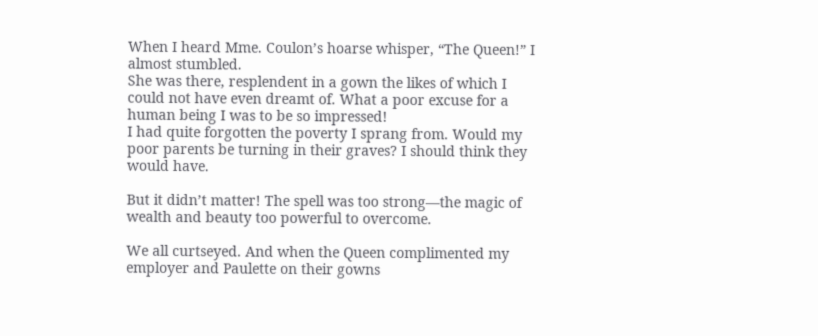When I heard Mme. Coulon’s hoarse whisper, “The Queen!” I almost stumbled.
She was there, resplendent in a gown the likes of which I could not have even dreamt of. What a poor excuse for a human being I was to be so impressed!
I had quite forgotten the poverty I sprang from. Would my poor parents be turning in their graves? I should think they would have.

But it didn’t matter! The spell was too strong—the magic of wealth and beauty too powerful to overcome.

We all curtseyed. And when the Queen complimented my employer and Paulette on their gowns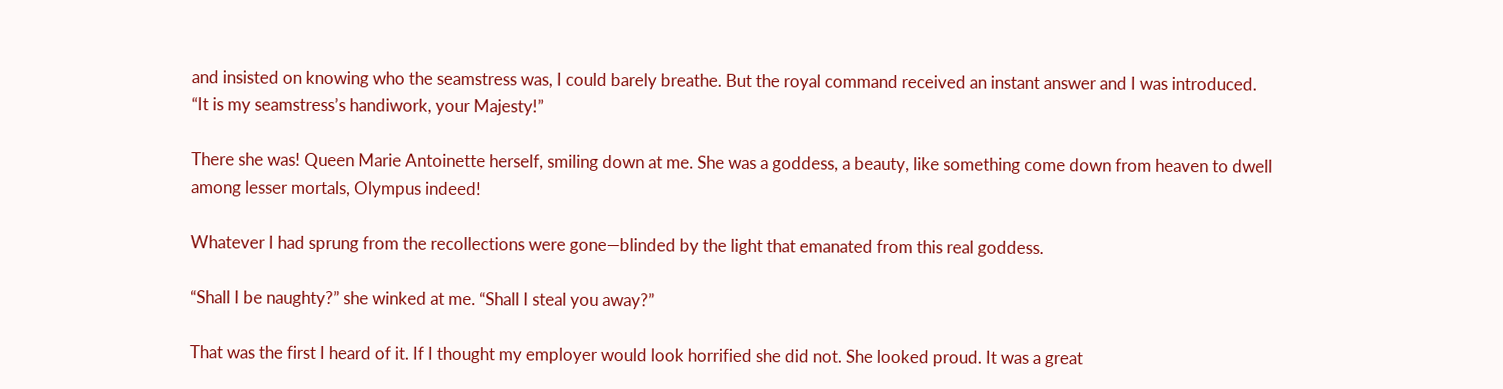and insisted on knowing who the seamstress was, I could barely breathe. But the royal command received an instant answer and I was introduced.
“It is my seamstress’s handiwork, your Majesty!”

There she was! Queen Marie Antoinette herself, smiling down at me. She was a goddess, a beauty, like something come down from heaven to dwell among lesser mortals, Olympus indeed!

Whatever I had sprung from the recollections were gone—blinded by the light that emanated from this real goddess.

“Shall I be naughty?” she winked at me. “Shall I steal you away?”

That was the first I heard of it. If I thought my employer would look horrified she did not. She looked proud. It was a great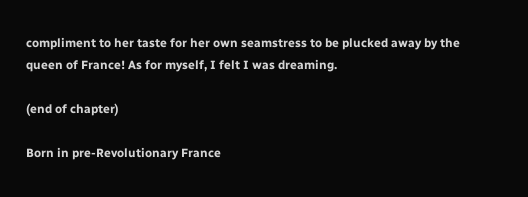compliment to her taste for her own seamstress to be plucked away by the queen of France! As for myself, I felt I was dreaming.

(end of chapter)

Born in pre-Revolutionary France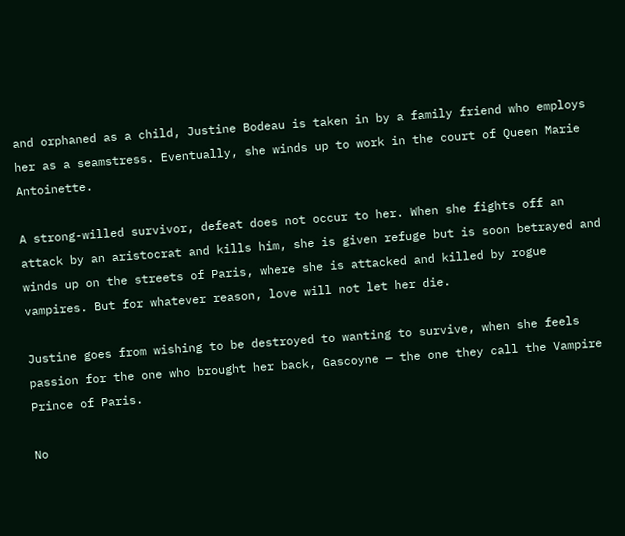and orphaned as a child, Justine Bodeau is taken in by a family friend who employs her as a seamstress. Eventually, she winds up to work in the court of Queen Marie Antoinette.

A strong-willed survivor, defeat does not occur to her. When she fights off an attack by an aristocrat and kills him, she is given refuge but is soon betrayed and winds up on the streets of Paris, where she is attacked and killed by rogue vampires. But for whatever reason, love will not let her die.

Justine goes from wishing to be destroyed to wanting to survive, when she feels passion for the one who brought her back, Gascoyne — the one they call the Vampire Prince of Paris.

No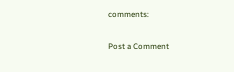comments:

Post a Comment